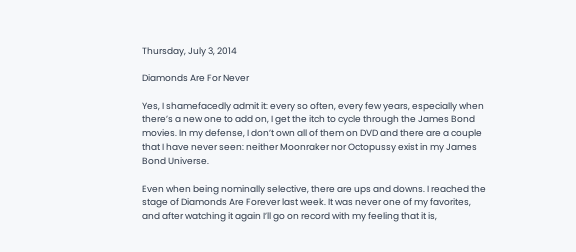Thursday, July 3, 2014

Diamonds Are For Never

Yes, I shamefacedly admit it: every so often, every few years, especially when there’s a new one to add on, I get the itch to cycle through the James Bond movies. In my defense, I don’t own all of them on DVD and there are a couple that I have never seen: neither Moonraker nor Octopussy exist in my James Bond Universe.

Even when being nominally selective, there are ups and downs. I reached the stage of Diamonds Are Forever last week. It was never one of my favorites, and after watching it again I’ll go on record with my feeling that it is,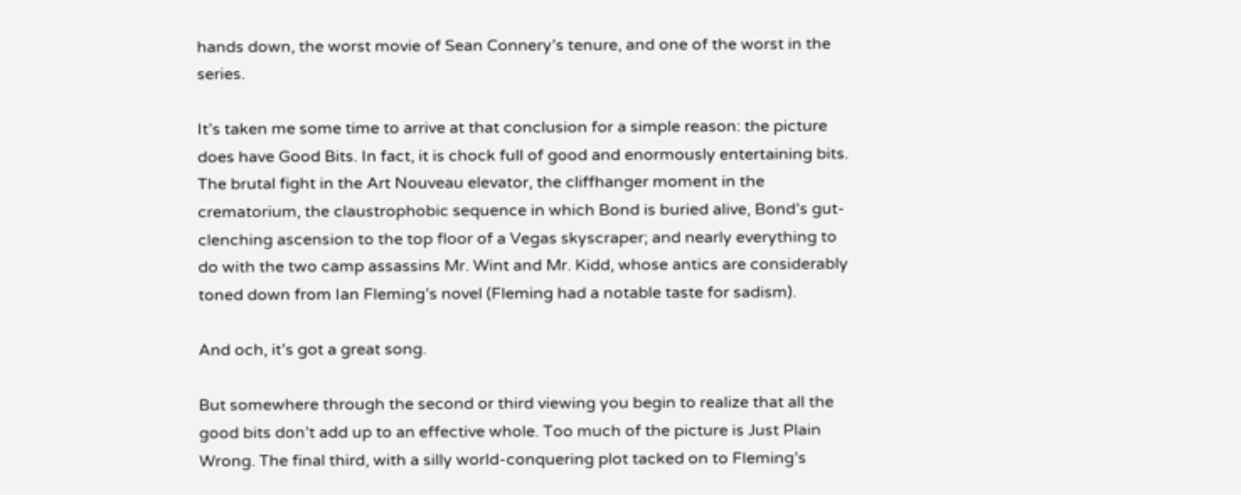hands down, the worst movie of Sean Connery’s tenure, and one of the worst in the series.

It’s taken me some time to arrive at that conclusion for a simple reason: the picture does have Good Bits. In fact, it is chock full of good and enormously entertaining bits. The brutal fight in the Art Nouveau elevator, the cliffhanger moment in the crematorium, the claustrophobic sequence in which Bond is buried alive, Bond’s gut-clenching ascension to the top floor of a Vegas skyscraper; and nearly everything to do with the two camp assassins Mr. Wint and Mr. Kidd, whose antics are considerably toned down from Ian Fleming’s novel (Fleming had a notable taste for sadism).

And och, it’s got a great song.

But somewhere through the second or third viewing you begin to realize that all the good bits don’t add up to an effective whole. Too much of the picture is Just Plain Wrong. The final third, with a silly world-conquering plot tacked on to Fleming’s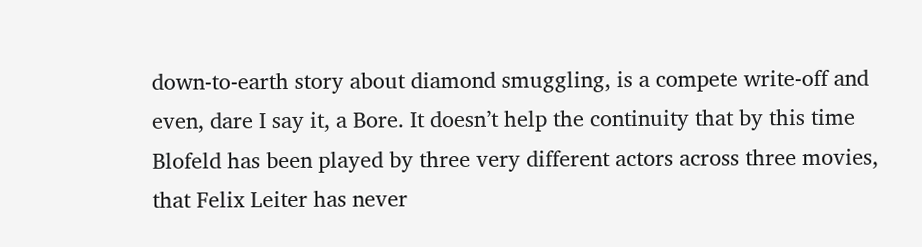down-to-earth story about diamond smuggling, is a compete write-off and even, dare I say it, a Bore. It doesn’t help the continuity that by this time Blofeld has been played by three very different actors across three movies, that Felix Leiter has never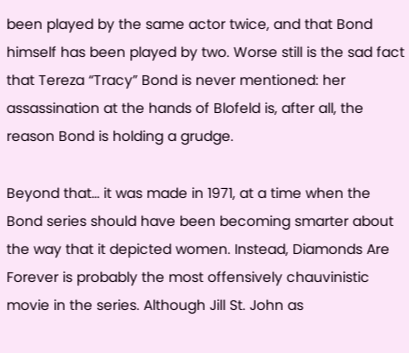been played by the same actor twice, and that Bond himself has been played by two. Worse still is the sad fact that Tereza “Tracy” Bond is never mentioned: her assassination at the hands of Blofeld is, after all, the reason Bond is holding a grudge.

Beyond that… it was made in 1971, at a time when the Bond series should have been becoming smarter about the way that it depicted women. Instead, Diamonds Are Forever is probably the most offensively chauvinistic movie in the series. Although Jill St. John as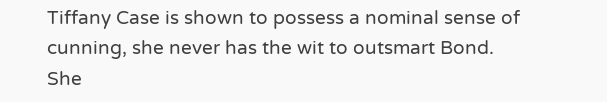Tiffany Case is shown to possess a nominal sense of cunning, she never has the wit to outsmart Bond. She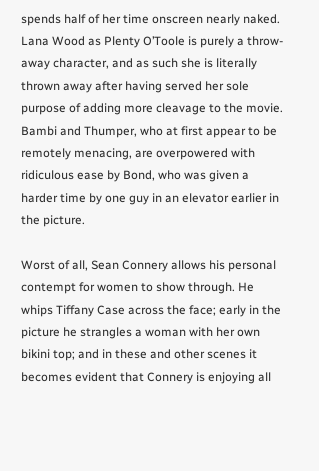spends half of her time onscreen nearly naked. Lana Wood as Plenty O’Toole is purely a throw-away character, and as such she is literally thrown away after having served her sole purpose of adding more cleavage to the movie. Bambi and Thumper, who at first appear to be remotely menacing, are overpowered with ridiculous ease by Bond, who was given a harder time by one guy in an elevator earlier in the picture.

Worst of all, Sean Connery allows his personal contempt for women to show through. He whips Tiffany Case across the face; early in the picture he strangles a woman with her own bikini top; and in these and other scenes it becomes evident that Connery is enjoying all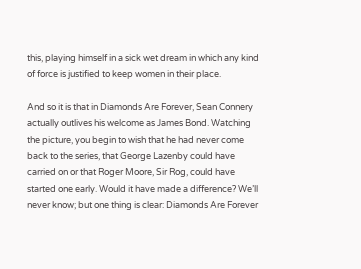this, playing himself in a sick wet dream in which any kind of force is justified to keep women in their place.

And so it is that in Diamonds Are Forever, Sean Connery actually outlives his welcome as James Bond. Watching the picture, you begin to wish that he had never come back to the series, that George Lazenby could have carried on or that Roger Moore, Sir Rog, could have started one early. Would it have made a difference? We’ll never know; but one thing is clear: Diamonds Are Forever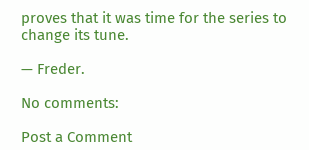proves that it was time for the series to change its tune.

— Freder.

No comments:

Post a Comment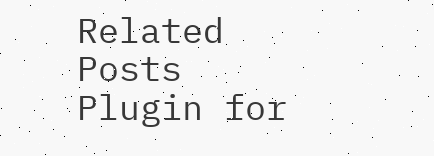Related Posts Plugin for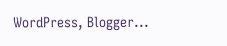WordPress, Blogger...